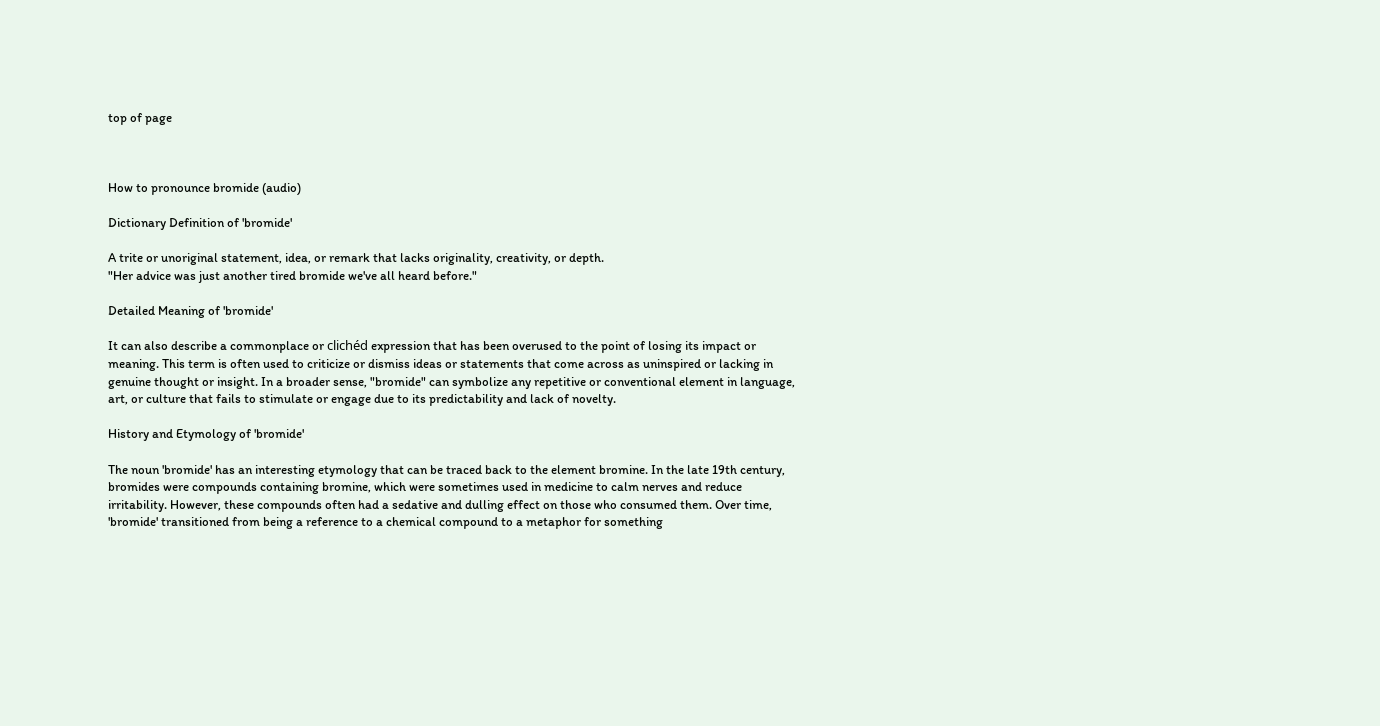top of page



How to pronounce bromide (audio)

Dictionary Definition of 'bromide'

A trite or unoriginal statement, idea, or remark that lacks originality, creativity, or depth.
"Her advice was just another tired bromide we've all heard before."

Detailed Meaning of 'bromide'

It can also describe a commonplace or clichéd expression that has been overused to the point of losing its impact or meaning. This term is often used to criticize or dismiss ideas or statements that come across as uninspired or lacking in genuine thought or insight. In a broader sense, "bromide" can symbolize any repetitive or conventional element in language, art, or culture that fails to stimulate or engage due to its predictability and lack of novelty.

History and Etymology of 'bromide'

The noun 'bromide' has an interesting etymology that can be traced back to the element bromine. In the late 19th century, bromides were compounds containing bromine, which were sometimes used in medicine to calm nerves and reduce irritability. However, these compounds often had a sedative and dulling effect on those who consumed them. Over time, 'bromide' transitioned from being a reference to a chemical compound to a metaphor for something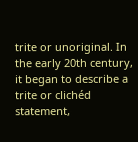trite or unoriginal. In the early 20th century, it began to describe a trite or clichéd statement,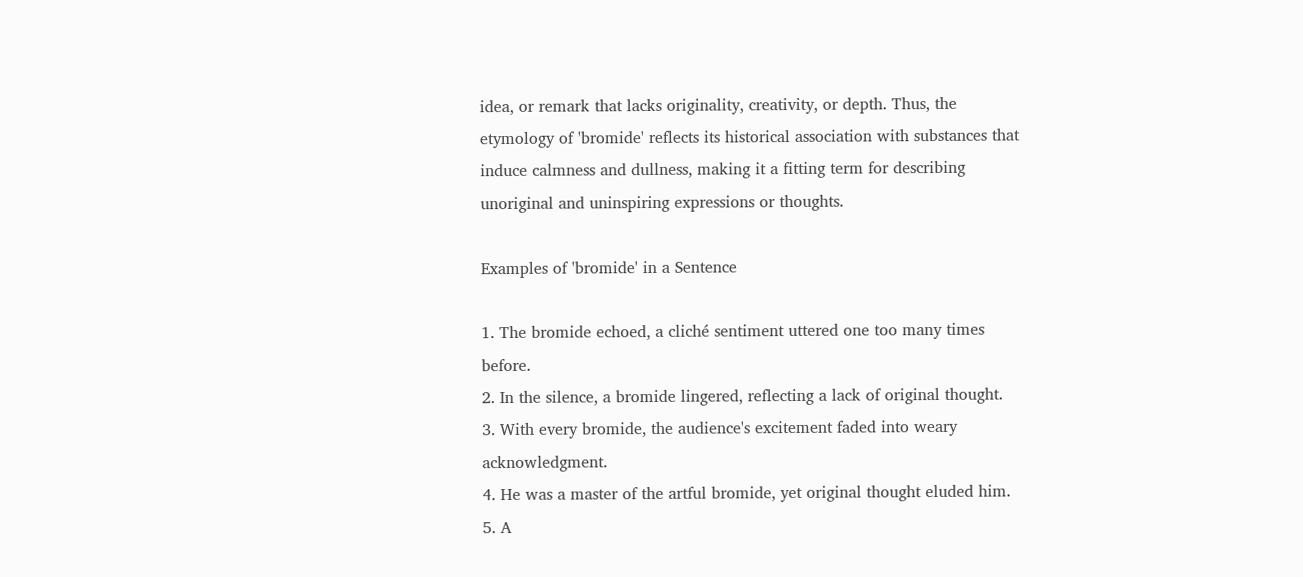idea, or remark that lacks originality, creativity, or depth. Thus, the etymology of 'bromide' reflects its historical association with substances that induce calmness and dullness, making it a fitting term for describing unoriginal and uninspiring expressions or thoughts.

Examples of 'bromide' in a Sentence

1. The bromide echoed, a cliché sentiment uttered one too many times before.
2. In the silence, a bromide lingered, reflecting a lack of original thought.
3. With every bromide, the audience's excitement faded into weary acknowledgment.
4. He was a master of the artful bromide, yet original thought eluded him.
5. A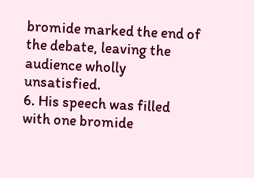bromide marked the end of the debate, leaving the audience wholly unsatisfied.
6. His speech was filled with one bromide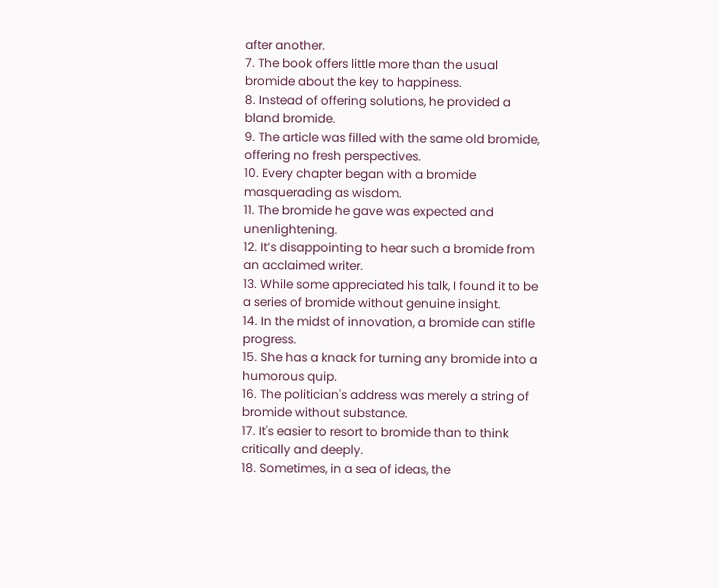after another.
7. The book offers little more than the usual bromide about the key to happiness.
8. Instead of offering solutions, he provided a bland bromide.
9. The article was filled with the same old bromide, offering no fresh perspectives.
10. Every chapter began with a bromide masquerading as wisdom.
11. The bromide he gave was expected and unenlightening.
12. It’s disappointing to hear such a bromide from an acclaimed writer.
13. While some appreciated his talk, I found it to be a series of bromide without genuine insight.
14. In the midst of innovation, a bromide can stifle progress.
15. She has a knack for turning any bromide into a humorous quip.
16. The politician's address was merely a string of bromide without substance.
17. It's easier to resort to bromide than to think critically and deeply.
18. Sometimes, in a sea of ideas, the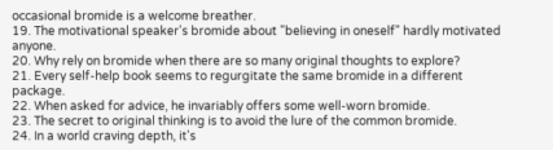occasional bromide is a welcome breather.
19. The motivational speaker's bromide about "believing in oneself" hardly motivated anyone.
20. Why rely on bromide when there are so many original thoughts to explore?
21. Every self-help book seems to regurgitate the same bromide in a different package.
22. When asked for advice, he invariably offers some well-worn bromide.
23. The secret to original thinking is to avoid the lure of the common bromide.
24. In a world craving depth, it's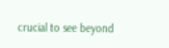crucial to see beyond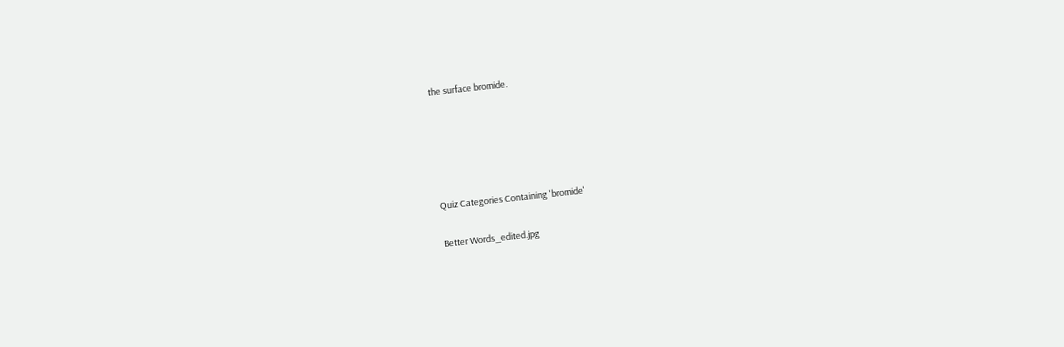the surface bromide.





Quiz Categories Containing 'bromide'

Better Words_edited.jpg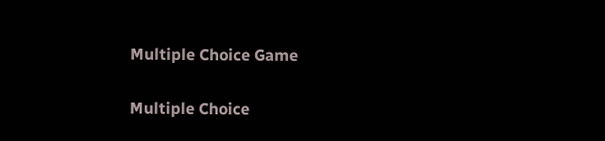Multiple Choice Game

Multiple Choice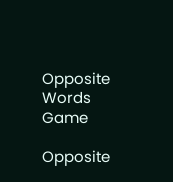Opposite Words Game

Opposite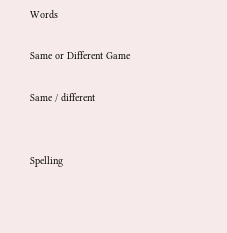Words

Same or Different Game

Same / different


Spelling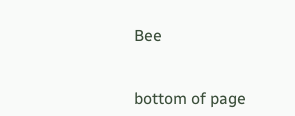Bee


bottom of page